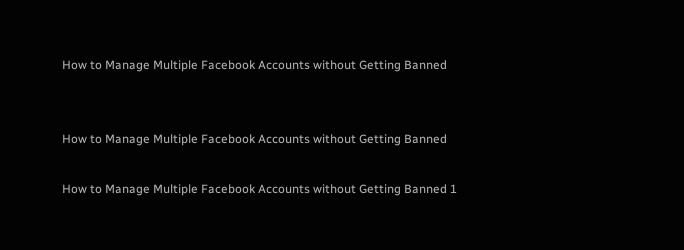How to Manage Multiple Facebook Accounts without Getting Banned


How to Manage Multiple Facebook Accounts without Getting Banned

How to Manage Multiple Facebook Accounts without Getting Banned 1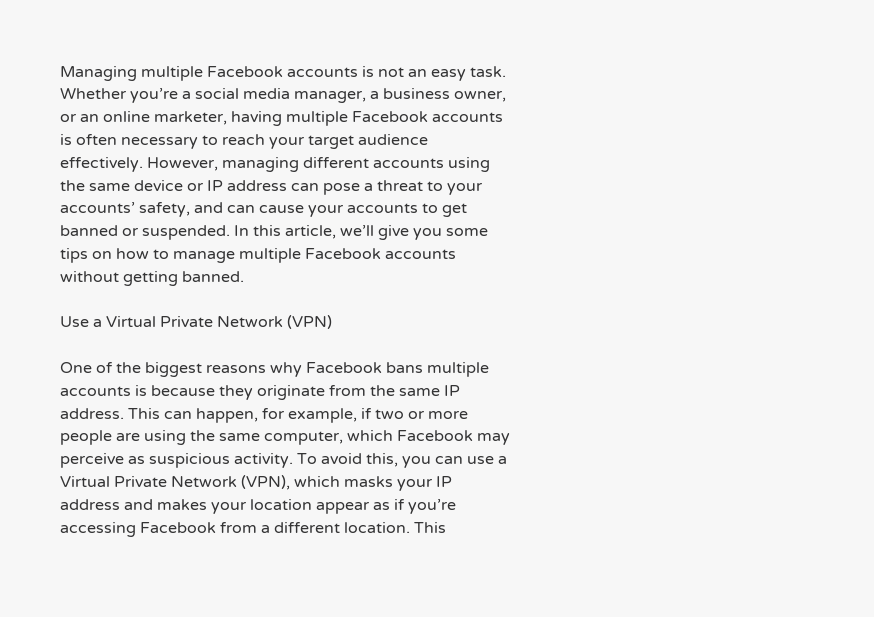Managing multiple Facebook accounts is not an easy task. Whether you’re a social media manager, a business owner, or an online marketer, having multiple Facebook accounts is often necessary to reach your target audience effectively. However, managing different accounts using the same device or IP address can pose a threat to your accounts’ safety, and can cause your accounts to get banned or suspended. In this article, we’ll give you some tips on how to manage multiple Facebook accounts without getting banned.

Use a Virtual Private Network (VPN)

One of the biggest reasons why Facebook bans multiple accounts is because they originate from the same IP address. This can happen, for example, if two or more people are using the same computer, which Facebook may perceive as suspicious activity. To avoid this, you can use a Virtual Private Network (VPN), which masks your IP address and makes your location appear as if you’re accessing Facebook from a different location. This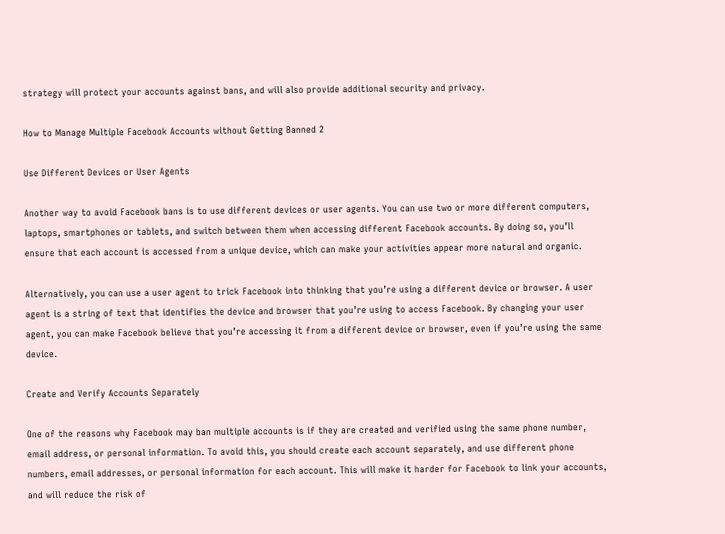strategy will protect your accounts against bans, and will also provide additional security and privacy.

How to Manage Multiple Facebook Accounts without Getting Banned 2

Use Different Devices or User Agents

Another way to avoid Facebook bans is to use different devices or user agents. You can use two or more different computers, laptops, smartphones or tablets, and switch between them when accessing different Facebook accounts. By doing so, you’ll ensure that each account is accessed from a unique device, which can make your activities appear more natural and organic.

Alternatively, you can use a user agent to trick Facebook into thinking that you’re using a different device or browser. A user agent is a string of text that identifies the device and browser that you’re using to access Facebook. By changing your user agent, you can make Facebook believe that you’re accessing it from a different device or browser, even if you’re using the same device.

Create and Verify Accounts Separately

One of the reasons why Facebook may ban multiple accounts is if they are created and verified using the same phone number, email address, or personal information. To avoid this, you should create each account separately, and use different phone numbers, email addresses, or personal information for each account. This will make it harder for Facebook to link your accounts, and will reduce the risk of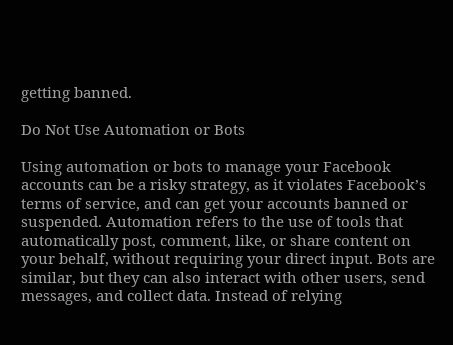getting banned.

Do Not Use Automation or Bots

Using automation or bots to manage your Facebook accounts can be a risky strategy, as it violates Facebook’s terms of service, and can get your accounts banned or suspended. Automation refers to the use of tools that automatically post, comment, like, or share content on your behalf, without requiring your direct input. Bots are similar, but they can also interact with other users, send messages, and collect data. Instead of relying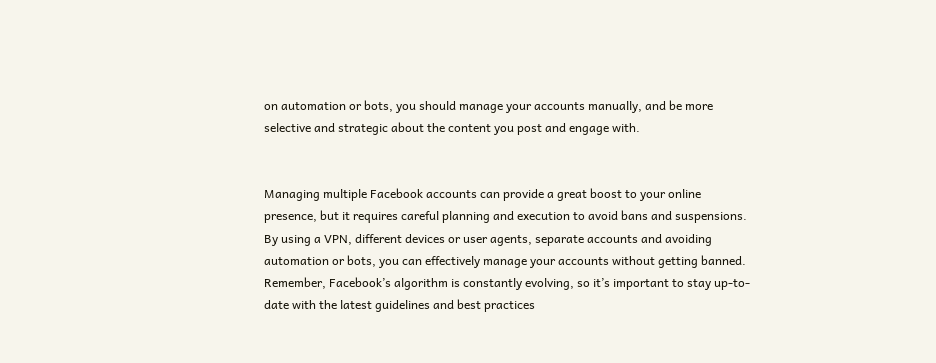on automation or bots, you should manage your accounts manually, and be more selective and strategic about the content you post and engage with.


Managing multiple Facebook accounts can provide a great boost to your online presence, but it requires careful planning and execution to avoid bans and suspensions. By using a VPN, different devices or user agents, separate accounts and avoiding automation or bots, you can effectively manage your accounts without getting banned. Remember, Facebook’s algorithm is constantly evolving, so it’s important to stay up-to-date with the latest guidelines and best practices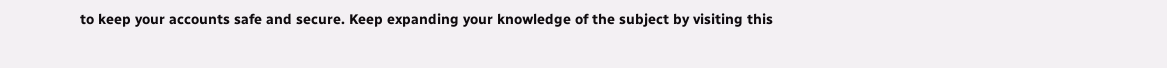to keep your accounts safe and secure. Keep expanding your knowledge of the subject by visiting this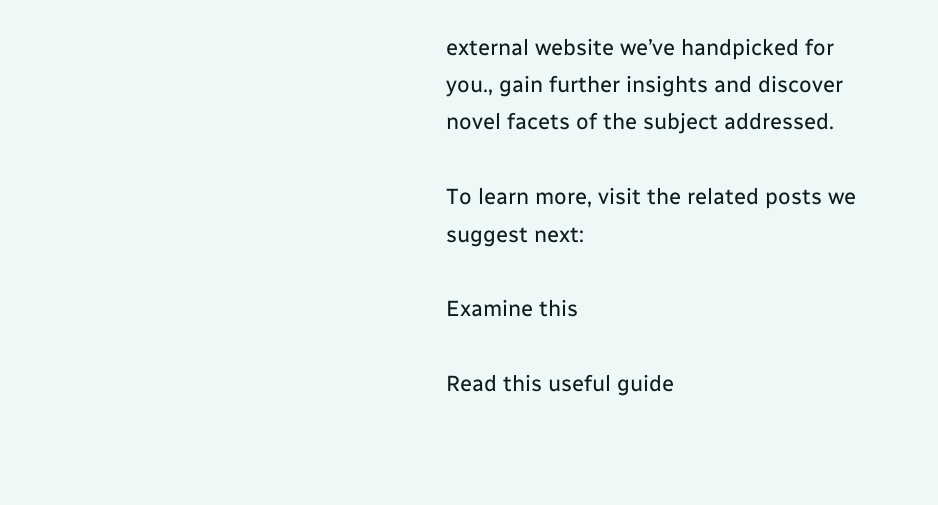external website we’ve handpicked for you., gain further insights and discover novel facets of the subject addressed.

To learn more, visit the related posts we suggest next:

Examine this

Read this useful guide